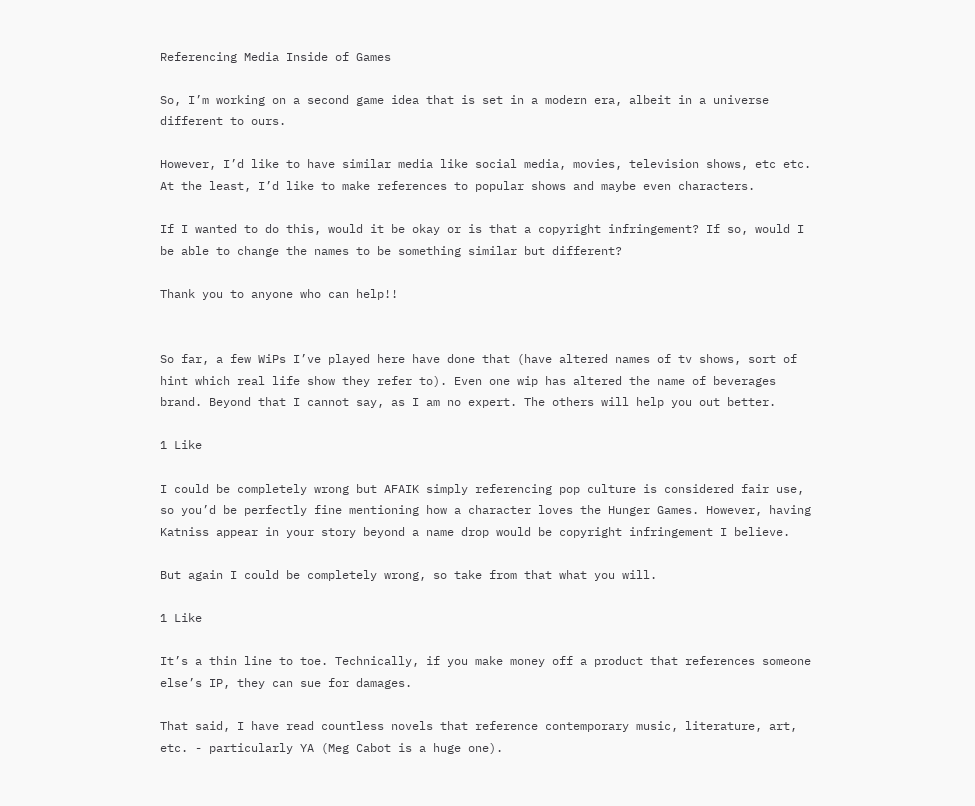Referencing Media Inside of Games

So, I’m working on a second game idea that is set in a modern era, albeit in a universe different to ours.

However, I’d like to have similar media like social media, movies, television shows, etc etc. At the least, I’d like to make references to popular shows and maybe even characters.

If I wanted to do this, would it be okay or is that a copyright infringement? If so, would I be able to change the names to be something similar but different?

Thank you to anyone who can help!!


So far, a few WiPs I’ve played here have done that (have altered names of tv shows, sort of hint which real life show they refer to). Even one wip has altered the name of beverages brand. Beyond that I cannot say, as I am no expert. The others will help you out better.

1 Like

I could be completely wrong but AFAIK simply referencing pop culture is considered fair use, so you’d be perfectly fine mentioning how a character loves the Hunger Games. However, having Katniss appear in your story beyond a name drop would be copyright infringement I believe.

But again I could be completely wrong, so take from that what you will.

1 Like

It’s a thin line to toe. Technically, if you make money off a product that references someone else’s IP, they can sue for damages.

That said, I have read countless novels that reference contemporary music, literature, art, etc. - particularly YA (Meg Cabot is a huge one).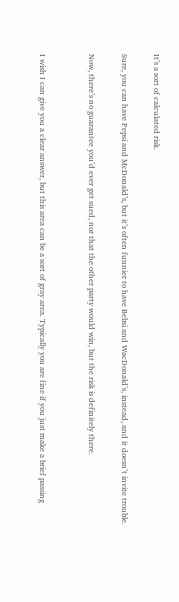It’s a sort of calculated risk.

Sure, you can have Pepsi and McDonald’s, but it’s often funnier to have Bebsi and WacDonald’s, instead, and it doesn’t invite trouble.

Now, there’s no guarantee you’d ever get sued, nor that the other party would win, but the risk is definitely there.


I wish I can give you a clear answer, but this area can be a sort of gray area. Typically you are fine if you just make a brief passing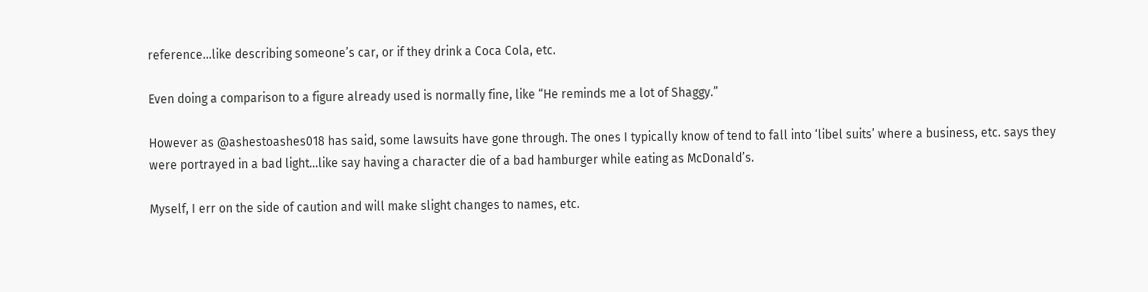reference…like describing someone’s car, or if they drink a Coca Cola, etc.

Even doing a comparison to a figure already used is normally fine, like “He reminds me a lot of Shaggy.”

However as @ashestoashes018 has said, some lawsuits have gone through. The ones I typically know of tend to fall into ‘libel suits’ where a business, etc. says they were portrayed in a bad light…like say having a character die of a bad hamburger while eating as McDonald’s.

Myself, I err on the side of caution and will make slight changes to names, etc.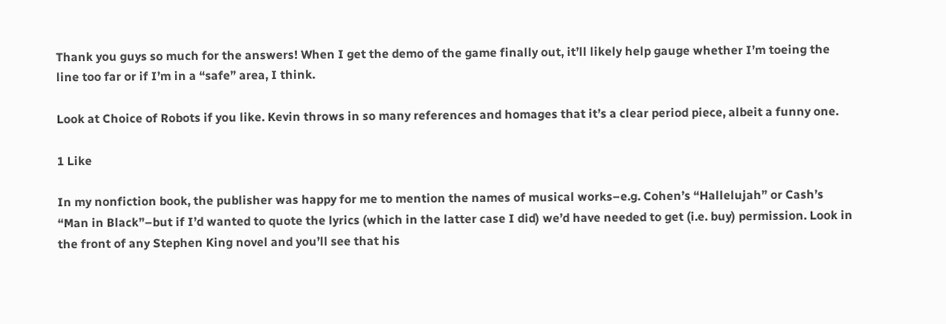Thank you guys so much for the answers! When I get the demo of the game finally out, it’ll likely help gauge whether I’m toeing the line too far or if I’m in a “safe” area, I think.

Look at Choice of Robots if you like. Kevin throws in so many references and homages that it’s a clear period piece, albeit a funny one.

1 Like

In my nonfiction book, the publisher was happy for me to mention the names of musical works–e.g. Cohen’s “Hallelujah” or Cash’s “Man in Black”–but if I’d wanted to quote the lyrics (which in the latter case I did) we’d have needed to get (i.e. buy) permission. Look in the front of any Stephen King novel and you’ll see that his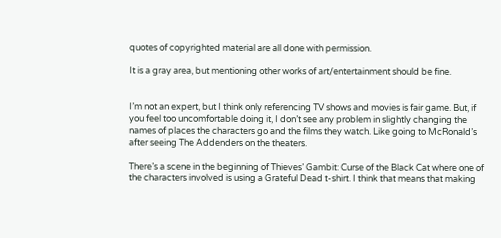quotes of copyrighted material are all done with permission.

It is a gray area, but mentioning other works of art/entertainment should be fine.


I’m not an expert, but I think only referencing TV shows and movies is fair game. But, if you feel too uncomfortable doing it, I don’t see any problem in slightly changing the names of places the characters go and the films they watch. Like going to McRonald’s after seeing The Addenders on the theaters.

There’s a scene in the beginning of Thieves’ Gambit: Curse of the Black Cat where one of the characters involved is using a Grateful Dead t-shirt. I think that means that making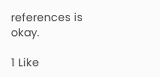references is okay.

1 Like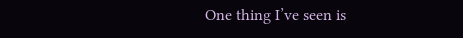One thing I’ve seen is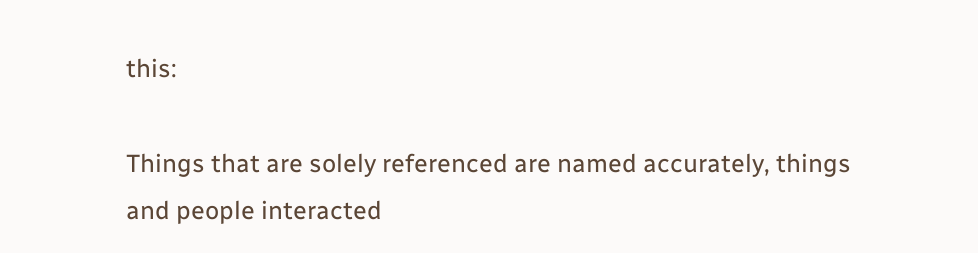this:

Things that are solely referenced are named accurately, things and people interacted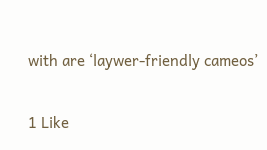with are ‘laywer-friendly cameos’

1 Like